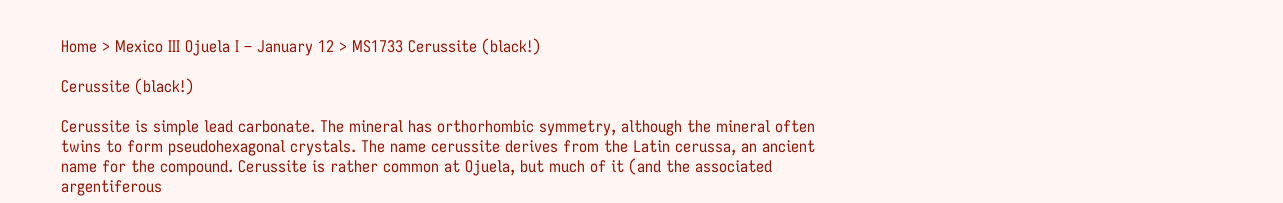Home > Mexico III Ojuela I – January 12 > MS1733 Cerussite (black!)

Cerussite (black!)

Cerussite is simple lead carbonate. The mineral has orthorhombic symmetry, although the mineral often twins to form pseudohexagonal crystals. The name cerussite derives from the Latin cerussa, an ancient name for the compound. Cerussite is rather common at Ojuela, but much of it (and the associated argentiferous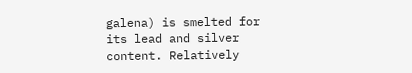galena) is smelted for its lead and silver content. Relatively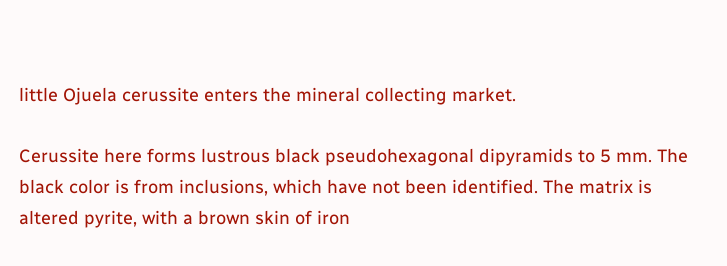little Ojuela cerussite enters the mineral collecting market.

Cerussite here forms lustrous black pseudohexagonal dipyramids to 5 mm. The black color is from inclusions, which have not been identified. The matrix is altered pyrite, with a brown skin of iron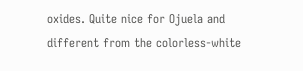oxides. Quite nice for Ojuela and different from the colorless-white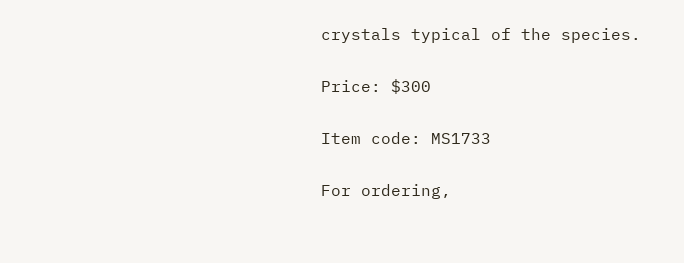crystals typical of the species.

Price: $300

Item code: MS1733

For ordering,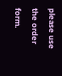please use the order form.